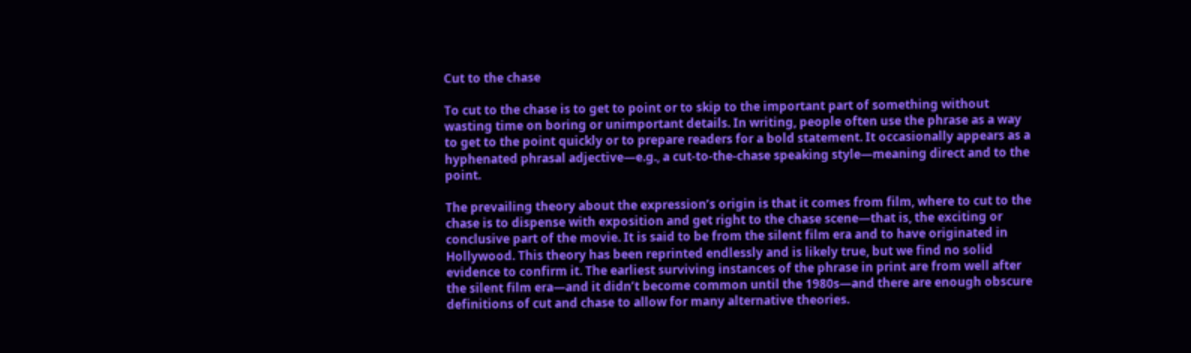Cut to the chase

To cut to the chase is to get to point or to skip to the important part of something without wasting time on boring or unimportant details. In writing, people often use the phrase as a way to get to the point quickly or to prepare readers for a bold statement. It occasionally appears as a hyphenated phrasal adjective—e.g., a cut-to-the-chase speaking style—meaning direct and to the point.

The prevailing theory about the expression’s origin is that it comes from film, where to cut to the chase is to dispense with exposition and get right to the chase scene—that is, the exciting or conclusive part of the movie. It is said to be from the silent film era and to have originated in Hollywood. This theory has been reprinted endlessly and is likely true, but we find no solid evidence to confirm it. The earliest surviving instances of the phrase in print are from well after the silent film era—and it didn’t become common until the 1980s—and there are enough obscure definitions of cut and chase to allow for many alternative theories.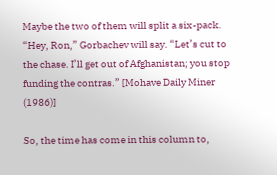Maybe the two of them will split a six-pack. “Hey, Ron,” Gorbachev will say. “Let’s cut to the chase. I’ll get out of Afghanistan; you stop funding the contras.” [Mohave Daily Miner (1986)]

So, the time has come in this column to,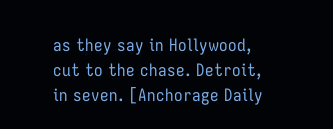as they say in Hollywood, cut to the chase. Detroit, in seven. [Anchorage Daily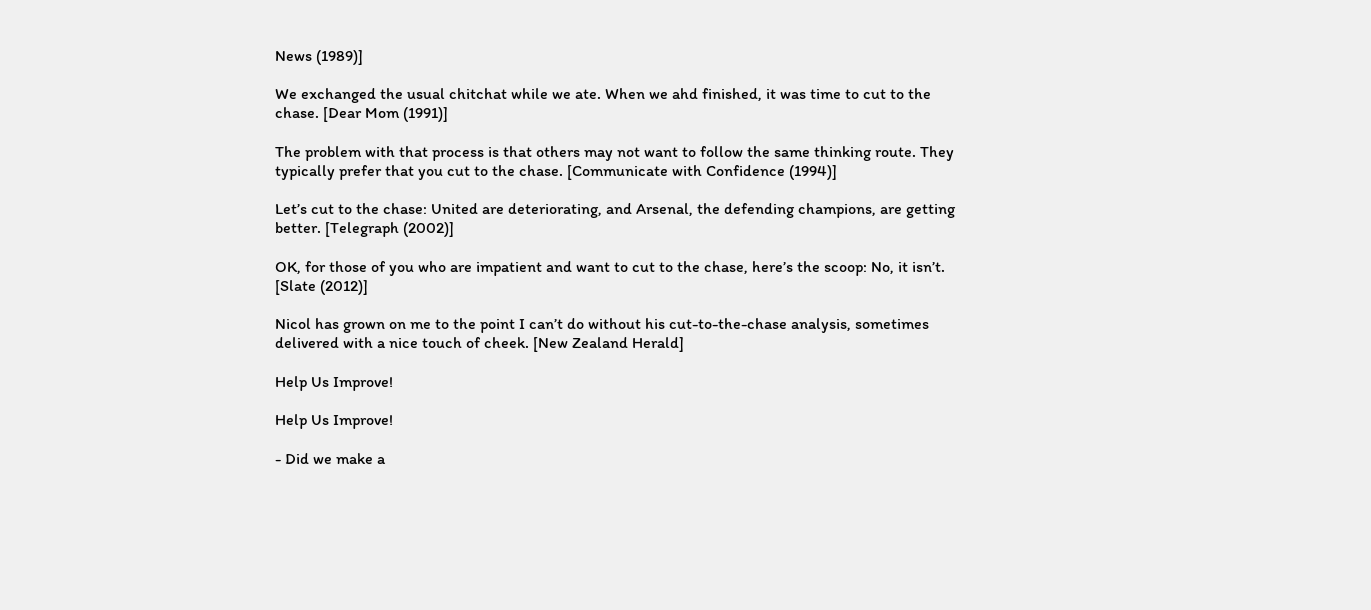News (1989)]

We exchanged the usual chitchat while we ate. When we ahd finished, it was time to cut to the chase. [Dear Mom (1991)]

The problem with that process is that others may not want to follow the same thinking route. They typically prefer that you cut to the chase. [Communicate with Confidence (1994)]

Let’s cut to the chase: United are deteriorating, and Arsenal, the defending champions, are getting better. [Telegraph (2002)]

OK, for those of you who are impatient and want to cut to the chase, here’s the scoop: No, it isn’t. [Slate (2012)]

Nicol has grown on me to the point I can’t do without his cut-to-the-chase analysis, sometimes delivered with a nice touch of cheek. [New Zealand Herald]

Help Us Improve!

Help Us Improve!

- Did we make a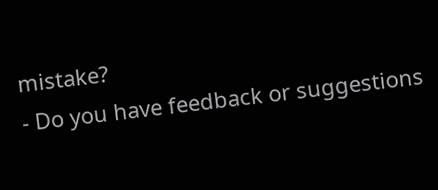mistake?
- Do you have feedback or suggestions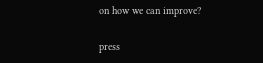on how we can improve?

press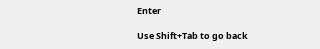Enter

Use Shift+Tab to go back